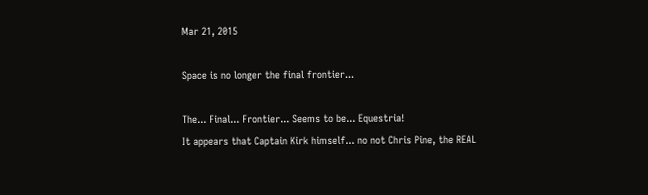Mar 21, 2015

Space is no longer the final frontier...

The... Final... Frontier... Seems to be... Equestria!
It appears that Captain Kirk himself... no not Chris Pine, the REAL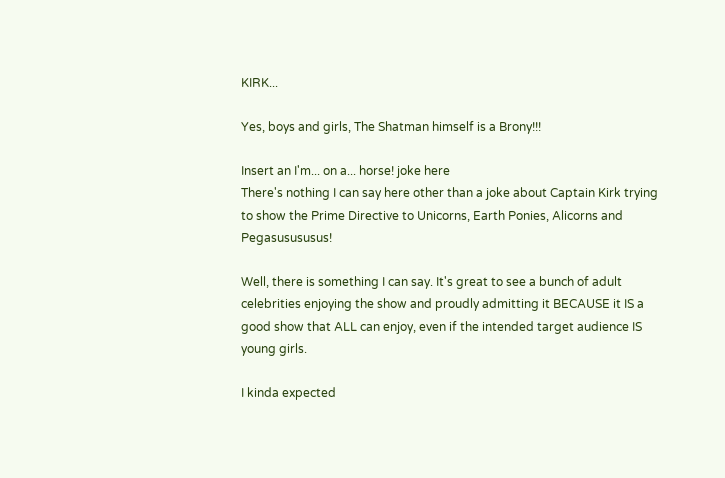KIRK...

Yes, boys and girls, The Shatman himself is a Brony!!!

Insert an I'm... on a... horse! joke here
There's nothing I can say here other than a joke about Captain Kirk trying to show the Prime Directive to Unicorns, Earth Ponies, Alicorns and Pegasusususus!

Well, there is something I can say. It's great to see a bunch of adult celebrities enjoying the show and proudly admitting it BECAUSE it IS a good show that ALL can enjoy, even if the intended target audience IS young girls.

I kinda expected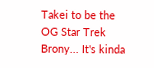Takei to be the OG Star Trek Brony... It's kinda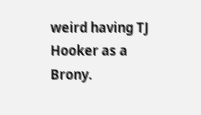weird having TJ Hooker as a Brony.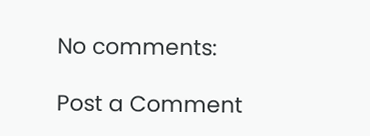No comments:

Post a Comment